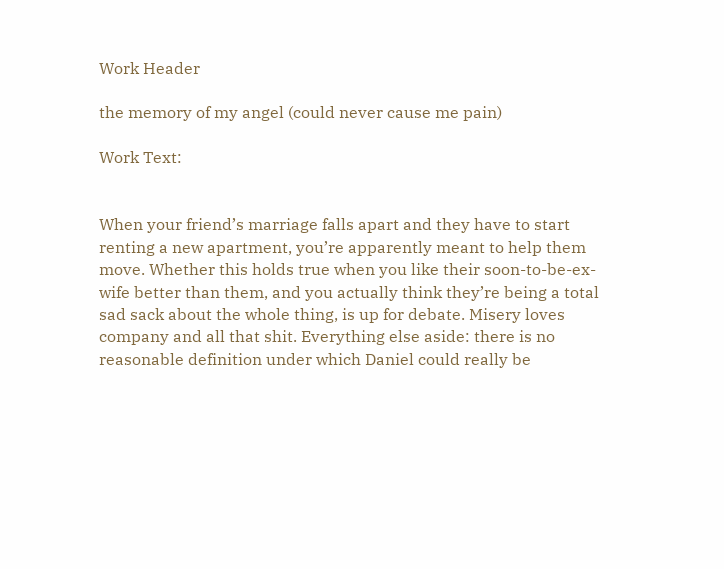Work Header

the memory of my angel (could never cause me pain)

Work Text:


When your friend’s marriage falls apart and they have to start renting a new apartment, you’re apparently meant to help them move. Whether this holds true when you like their soon-to-be-ex-wife better than them, and you actually think they’re being a total sad sack about the whole thing, is up for debate. Misery loves company and all that shit. Everything else aside: there is no reasonable definition under which Daniel could really be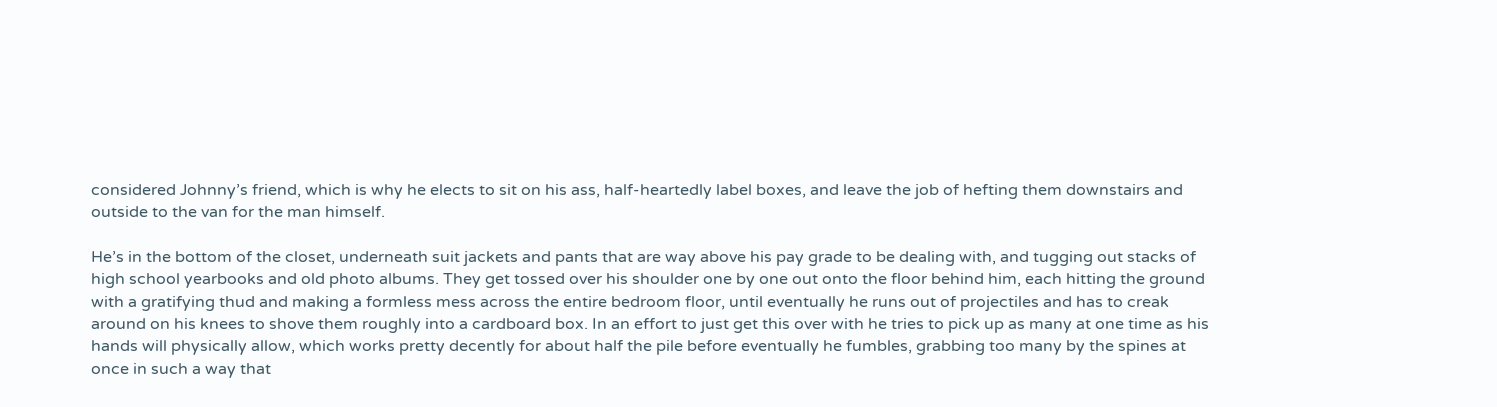considered Johnny’s friend, which is why he elects to sit on his ass, half-heartedly label boxes, and leave the job of hefting them downstairs and outside to the van for the man himself.

He’s in the bottom of the closet, underneath suit jackets and pants that are way above his pay grade to be dealing with, and tugging out stacks of high school yearbooks and old photo albums. They get tossed over his shoulder one by one out onto the floor behind him, each hitting the ground with a gratifying thud and making a formless mess across the entire bedroom floor, until eventually he runs out of projectiles and has to creak around on his knees to shove them roughly into a cardboard box. In an effort to just get this over with he tries to pick up as many at one time as his hands will physically allow, which works pretty decently for about half the pile before eventually he fumbles, grabbing too many by the spines at once in such a way that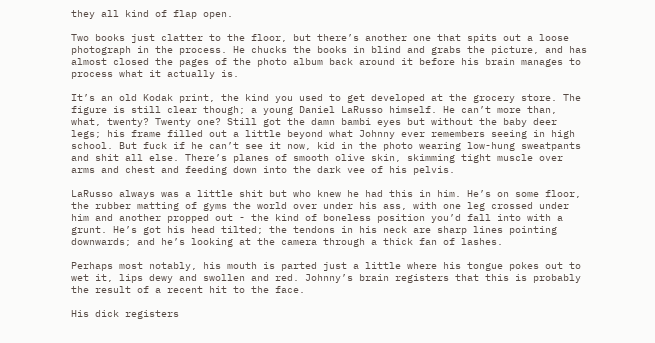they all kind of flap open.

Two books just clatter to the floor, but there’s another one that spits out a loose photograph in the process. He chucks the books in blind and grabs the picture, and has almost closed the pages of the photo album back around it before his brain manages to process what it actually is.

It’s an old Kodak print, the kind you used to get developed at the grocery store. The figure is still clear though; a young Daniel LaRusso himself. He can’t more than, what, twenty? Twenty one? Still got the damn bambi eyes but without the baby deer legs; his frame filled out a little beyond what Johnny ever remembers seeing in high school. But fuck if he can’t see it now, kid in the photo wearing low-hung sweatpants and shit all else. There’s planes of smooth olive skin, skimming tight muscle over arms and chest and feeding down into the dark vee of his pelvis.

LaRusso always was a little shit but who knew he had this in him. He’s on some floor, the rubber matting of gyms the world over under his ass, with one leg crossed under him and another propped out - the kind of boneless position you’d fall into with a grunt. He’s got his head tilted; the tendons in his neck are sharp lines pointing downwards; and he’s looking at the camera through a thick fan of lashes.

Perhaps most notably, his mouth is parted just a little where his tongue pokes out to wet it, lips dewy and swollen and red. Johnny’s brain registers that this is probably the result of a recent hit to the face.

His dick registers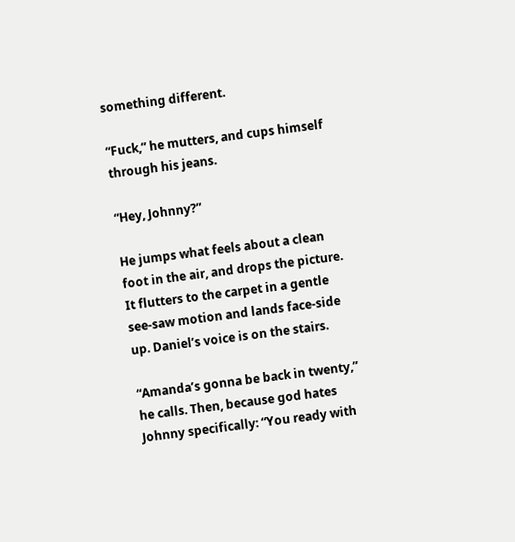something different.

“Fuck,” he mutters, and cups himself through his jeans.

“Hey, Johnny?”

He jumps what feels about a clean foot in the air, and drops the picture. It flutters to the carpet in a gentle see-saw motion and lands face-side up. Daniel’s voice is on the stairs.

“Amanda’s gonna be back in twenty,” he calls. Then, because god hates Johnny specifically: “You ready with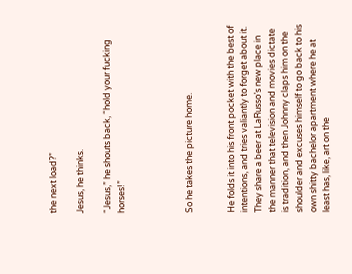the next load?”

Jesus, he thinks.

“Jesus,” he shouts back, “hold your fucking horses!”




So he takes the picture home.


He folds it into his front pocket with the best of intentions, and tries valiantly to forget about it. They share a beer at LaRusso’s new place in the manner that television and movies dictate is tradition, and then Johnny claps him on the shoulder and excuses himself to go back to his own shitty bachelor apartment where he at least has, like, art on the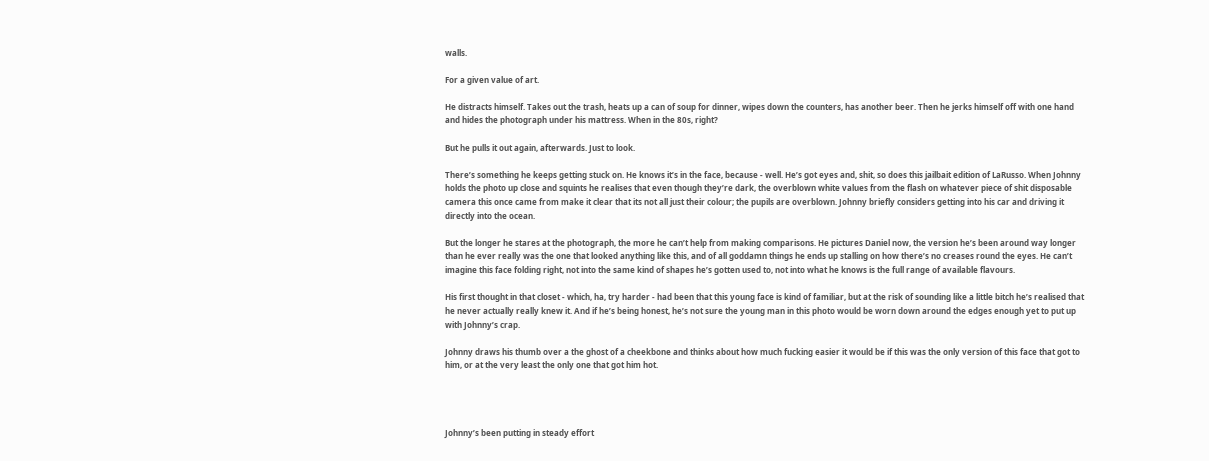walls.

For a given value of art.

He distracts himself. Takes out the trash, heats up a can of soup for dinner, wipes down the counters, has another beer. Then he jerks himself off with one hand and hides the photograph under his mattress. When in the 80s, right?

But he pulls it out again, afterwards. Just to look.

There’s something he keeps getting stuck on. He knows it’s in the face, because - well. He’s got eyes and, shit, so does this jailbait edition of LaRusso. When Johnny holds the photo up close and squints he realises that even though they’re dark, the overblown white values from the flash on whatever piece of shit disposable camera this once came from make it clear that its not all just their colour; the pupils are overblown. Johnny briefly considers getting into his car and driving it directly into the ocean.

But the longer he stares at the photograph, the more he can’t help from making comparisons. He pictures Daniel now, the version he’s been around way longer than he ever really was the one that looked anything like this, and of all goddamn things he ends up stalling on how there’s no creases round the eyes. He can’t imagine this face folding right, not into the same kind of shapes he’s gotten used to, not into what he knows is the full range of available flavours.

His first thought in that closet - which, ha, try harder - had been that this young face is kind of familiar, but at the risk of sounding like a little bitch he’s realised that he never actually really knew it. And if he’s being honest, he’s not sure the young man in this photo would be worn down around the edges enough yet to put up with Johnny’s crap.

Johnny draws his thumb over a the ghost of a cheekbone and thinks about how much fucking easier it would be if this was the only version of this face that got to him, or at the very least the only one that got him hot.




Johnny’s been putting in steady effort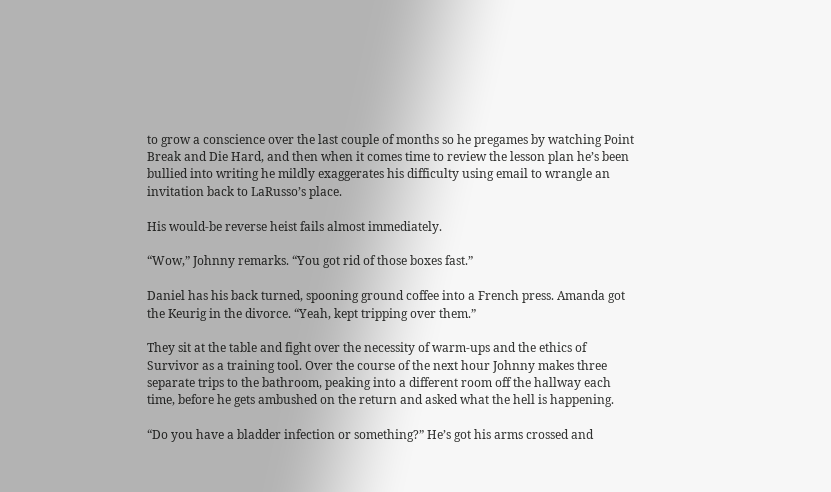to grow a conscience over the last couple of months so he pregames by watching Point Break and Die Hard, and then when it comes time to review the lesson plan he’s been bullied into writing he mildly exaggerates his difficulty using email to wrangle an invitation back to LaRusso’s place.

His would-be reverse heist fails almost immediately.

“Wow,” Johnny remarks. “You got rid of those boxes fast.”

Daniel has his back turned, spooning ground coffee into a French press. Amanda got the Keurig in the divorce. “Yeah, kept tripping over them.”

They sit at the table and fight over the necessity of warm-ups and the ethics of Survivor as a training tool. Over the course of the next hour Johnny makes three separate trips to the bathroom, peaking into a different room off the hallway each time, before he gets ambushed on the return and asked what the hell is happening.

“Do you have a bladder infection or something?” He’s got his arms crossed and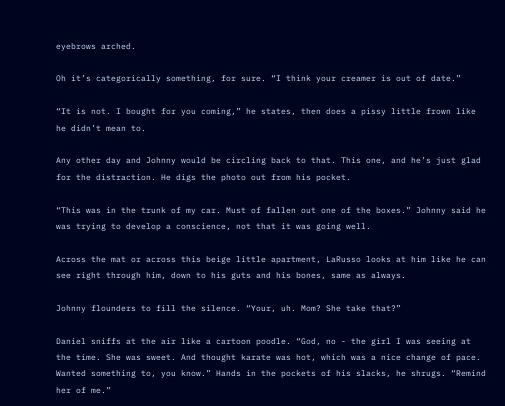eyebrows arched.

Oh it’s categorically something, for sure. “I think your creamer is out of date.”

“It is not. I bought for you coming,” he states, then does a pissy little frown like he didn’t mean to.

Any other day and Johnny would be circling back to that. This one, and he’s just glad for the distraction. He digs the photo out from his pocket.

“This was in the trunk of my car. Must of fallen out one of the boxes.” Johnny said he was trying to develop a conscience, not that it was going well.

Across the mat or across this beige little apartment, LaRusso looks at him like he can see right through him, down to his guts and his bones, same as always.

Johnny flounders to fill the silence. “Your, uh. Mom? She take that?”

Daniel sniffs at the air like a cartoon poodle. “God, no - the girl I was seeing at the time. She was sweet. And thought karate was hot, which was a nice change of pace. Wanted something to, you know.” Hands in the pockets of his slacks, he shrugs. “Remind her of me.”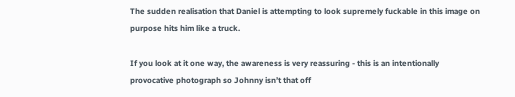The sudden realisation that Daniel is attempting to look supremely fuckable in this image on purpose hits him like a truck.

If you look at it one way, the awareness is very reassuring - this is an intentionally provocative photograph so Johnny isn’t that off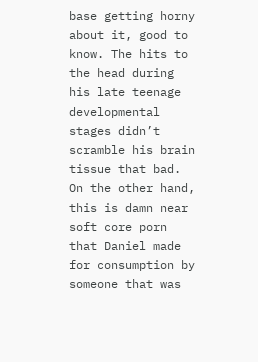base getting horny about it, good to know. The hits to the head during his late teenage developmental stages didn’t scramble his brain tissue that bad. On the other hand, this is damn near soft core porn that Daniel made for consumption by someone that was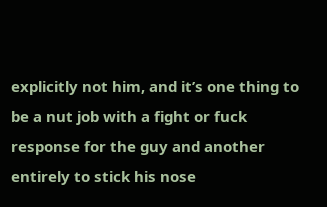explicitly not him, and it’s one thing to be a nut job with a fight or fuck response for the guy and another entirely to stick his nose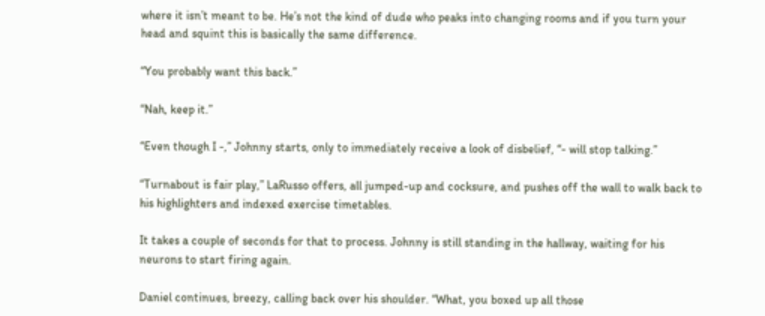where it isn’t meant to be. He’s not the kind of dude who peaks into changing rooms and if you turn your head and squint this is basically the same difference.

“You probably want this back.”

“Nah, keep it.”

“Even though I -,” Johnny starts, only to immediately receive a look of disbelief, “- will stop talking.”

“Turnabout is fair play,” LaRusso offers, all jumped-up and cocksure, and pushes off the wall to walk back to his highlighters and indexed exercise timetables.

It takes a couple of seconds for that to process. Johnny is still standing in the hallway, waiting for his neurons to start firing again.

Daniel continues, breezy, calling back over his shoulder. “What, you boxed up all those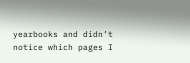yearbooks and didn’t notice which pages I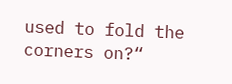used to fold the corners on?“